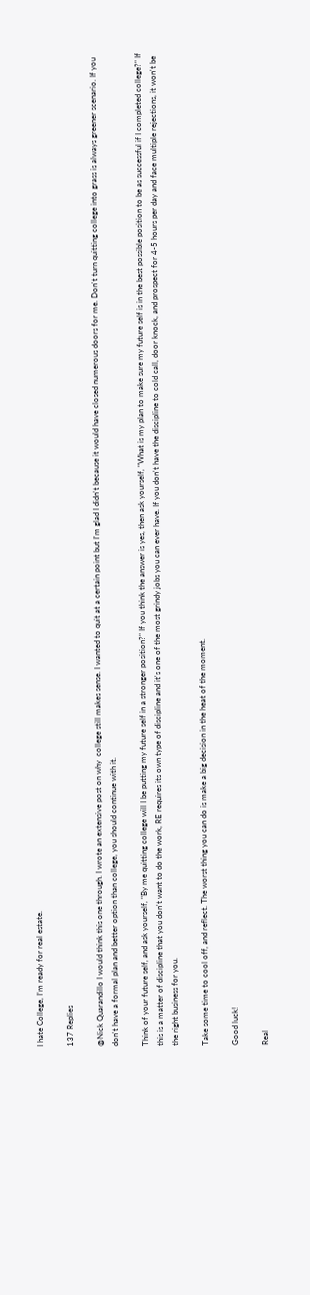I hate College, I’m ready for real estate.

137 Replies

@Nick Quarandillo I would think this one through. I wrote an extensive post on why  college still makes sense. I wanted to quit at a certain point but I'm glad I didn't because it would have closed numerous doors for me. Don't turn quitting college into grass is always greener scenario. If you don't have a formal plan and better option than college, you should continue with it.

Think of your future self, and ask yourself, "By me quitting college will I be putting my future self in a stronger position?" If you think the answer is yes, then ask yourself, "What is my plan to make sure my future self is in the best possible position to be as successful if I completed college?" If this is a matter of discipline that you don't want to do the work, RE requires its own type of discipline and it's one of the most grindy jobs you can ever have. If you don't have the discipline to cold call, door knock, and prospect for 4-5 hours per day and face multiple rejections, it won't be the right business for you.

Take some time to cool off, and reflect. The worst thing you can do is make a big decision in the heat of the moment.

Good luck!

Real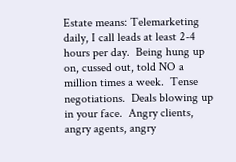Estate means: Telemarketing daily, I call leads at least 2-4 hours per day.  Being hung up on, cussed out, told NO a million times a week.  Tense negotiations.  Deals blowing up in your face.  Angry clients, angry agents, angry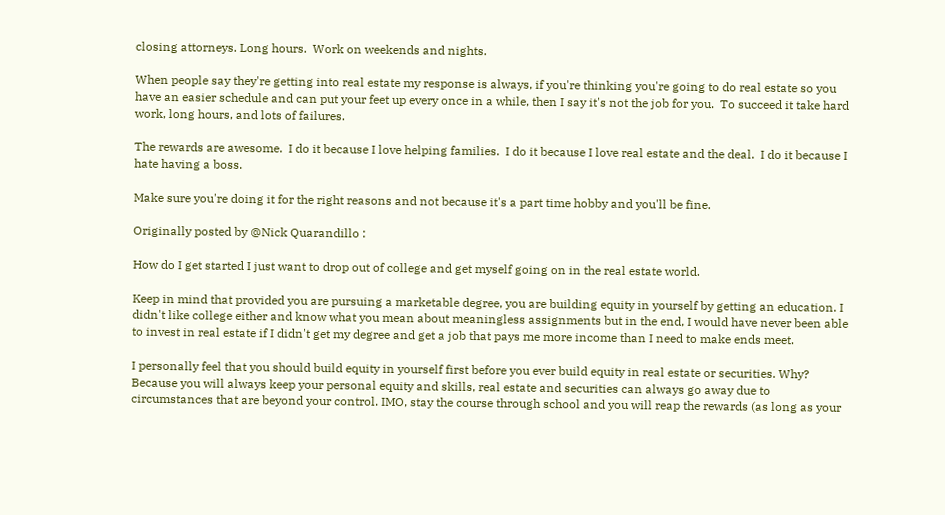closing attorneys. Long hours.  Work on weekends and nights.

When people say they're getting into real estate my response is always, if you're thinking you're going to do real estate so you have an easier schedule and can put your feet up every once in a while, then I say it's not the job for you.  To succeed it take hard work, long hours, and lots of failures.

The rewards are awesome.  I do it because I love helping families.  I do it because I love real estate and the deal.  I do it because I hate having a boss.

Make sure you're doing it for the right reasons and not because it's a part time hobby and you'll be fine.

Originally posted by @Nick Quarandillo :

How do I get started I just want to drop out of college and get myself going on in the real estate world.

Keep in mind that provided you are pursuing a marketable degree, you are building equity in yourself by getting an education. I didn't like college either and know what you mean about meaningless assignments but in the end, I would have never been able to invest in real estate if I didn't get my degree and get a job that pays me more income than I need to make ends meet.

I personally feel that you should build equity in yourself first before you ever build equity in real estate or securities. Why? Because you will always keep your personal equity and skills, real estate and securities can always go away due to circumstances that are beyond your control. IMO, stay the course through school and you will reap the rewards (as long as your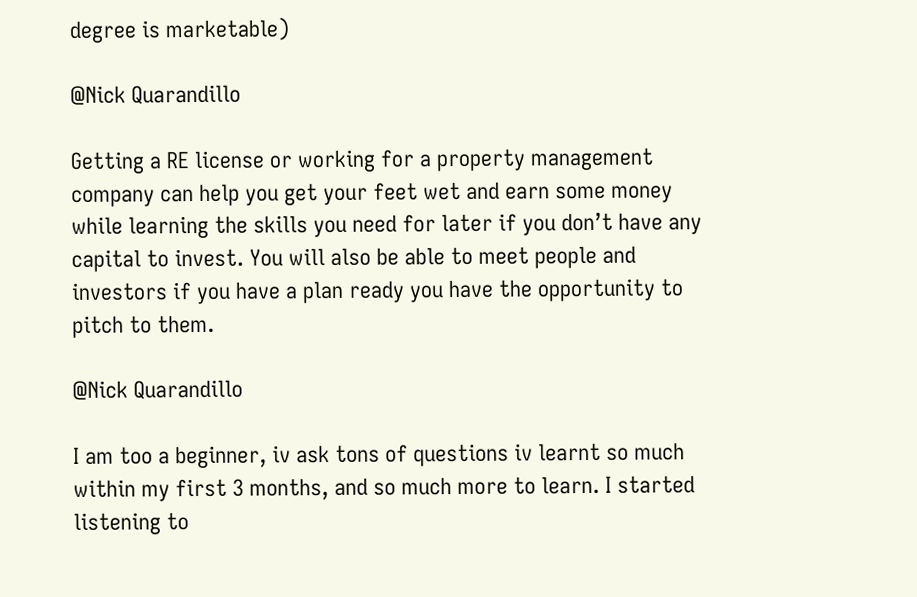degree is marketable)

@Nick Quarandillo

Getting a RE license or working for a property management company can help you get your feet wet and earn some money while learning the skills you need for later if you don’t have any capital to invest. You will also be able to meet people and investors if you have a plan ready you have the opportunity to pitch to them.

@Nick Quarandillo

I am too a beginner, iv ask tons of questions iv learnt so much within my first 3 months, and so much more to learn. I started listening to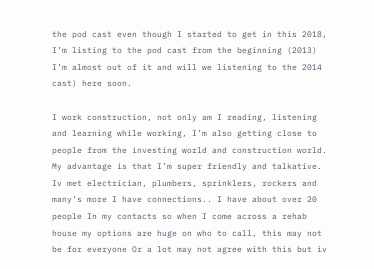the pod cast even though I started to get in this 2018, I’m listing to the pod cast from the beginning (2013) I’m almost out of it and will we listening to the 2014 cast) here soon.

I work construction, not only am I reading, listening and learning while working, I’m also getting close to people from the investing world and construction world. My advantage is that I’m super friendly and talkative. Iv met electrician, plumbers, sprinklers, rockers and many’s more I have connections.. I have about over 20 people In my contacts so when I come across a rehab house my options are huge on who to call, this may not be for everyone Or a lot may not agree with this but iv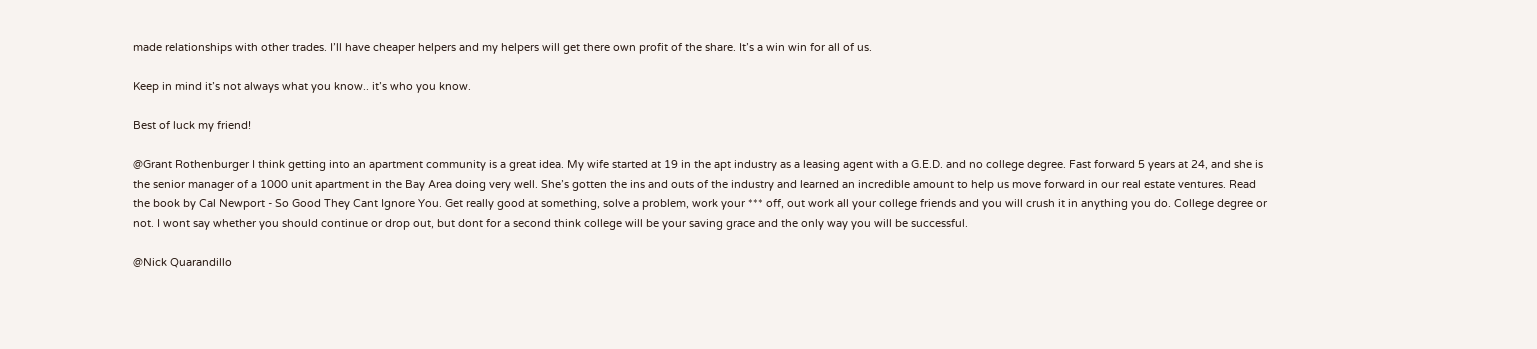made relationships with other trades. I’ll have cheaper helpers and my helpers will get there own profit of the share. It’s a win win for all of us.

Keep in mind it’s not always what you know.. it’s who you know.

Best of luck my friend!

@Grant Rothenburger I think getting into an apartment community is a great idea. My wife started at 19 in the apt industry as a leasing agent with a G.E.D. and no college degree. Fast forward 5 years at 24, and she is the senior manager of a 1000 unit apartment in the Bay Area doing very well. She’s gotten the ins and outs of the industry and learned an incredible amount to help us move forward in our real estate ventures. Read the book by Cal Newport - So Good They Cant Ignore You. Get really good at something, solve a problem, work your *** off, out work all your college friends and you will crush it in anything you do. College degree or not. I wont say whether you should continue or drop out, but dont for a second think college will be your saving grace and the only way you will be successful.

@Nick Quarandillo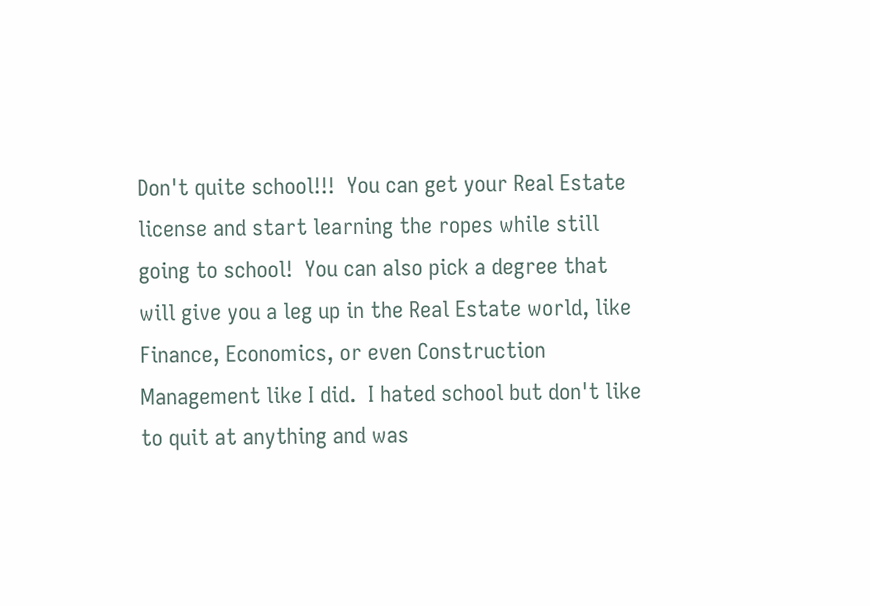Don't quite school!!!  You can get your Real Estate license and start learning the ropes while still going to school!  You can also pick a degree that will give you a leg up in the Real Estate world, like Finance, Economics, or even Construction Management like I did.  I hated school but don't like to quit at anything and was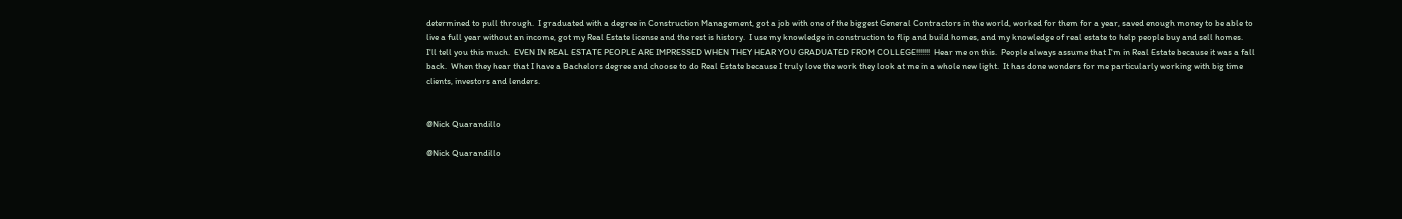determined to pull through.  I graduated with a degree in Construction Management, got a job with one of the biggest General Contractors in the world, worked for them for a year, saved enough money to be able to live a full year without an income, got my Real Estate license and the rest is history.  I use my knowledge in construction to flip and build homes, and my knowledge of real estate to help people buy and sell homes.  I'll tell you this much.  EVEN IN REAL ESTATE PEOPLE ARE IMPRESSED WHEN THEY HEAR YOU GRADUATED FROM COLLEGE!!!!!!!  Hear me on this.  People always assume that I'm in Real Estate because it was a fall back.  When they hear that I have a Bachelors degree and choose to do Real Estate because I truly love the work they look at me in a whole new light.  It has done wonders for me particularly working with big time clients, investors and lenders.


@Nick Quarandillo

@Nick Quarandillo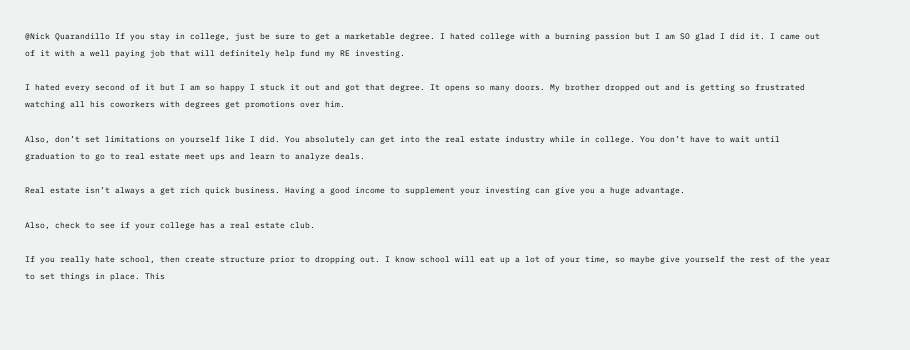@Nick Quarandillo If you stay in college, just be sure to get a marketable degree. I hated college with a burning passion but I am SO glad I did it. I came out of it with a well paying job that will definitely help fund my RE investing.

I hated every second of it but I am so happy I stuck it out and got that degree. It opens so many doors. My brother dropped out and is getting so frustrated watching all his coworkers with degrees get promotions over him.

Also, don’t set limitations on yourself like I did. You absolutely can get into the real estate industry while in college. You don’t have to wait until graduation to go to real estate meet ups and learn to analyze deals.

Real estate isn’t always a get rich quick business. Having a good income to supplement your investing can give you a huge advantage.

Also, check to see if your college has a real estate club.

If you really hate school, then create structure prior to dropping out. I know school will eat up a lot of your time, so maybe give yourself the rest of the year to set things in place. This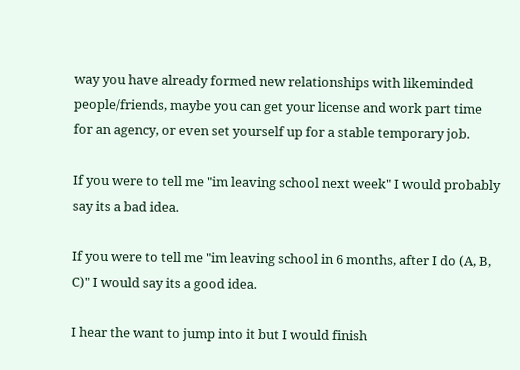way you have already formed new relationships with likeminded people/friends, maybe you can get your license and work part time for an agency, or even set yourself up for a stable temporary job.

If you were to tell me "im leaving school next week" I would probably say its a bad idea.

If you were to tell me "im leaving school in 6 months, after I do (A, B, C)" I would say its a good idea.

I hear the want to jump into it but I would finish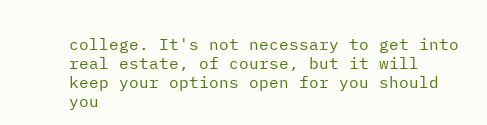college. It's not necessary to get into real estate, of course, but it will keep your options open for you should you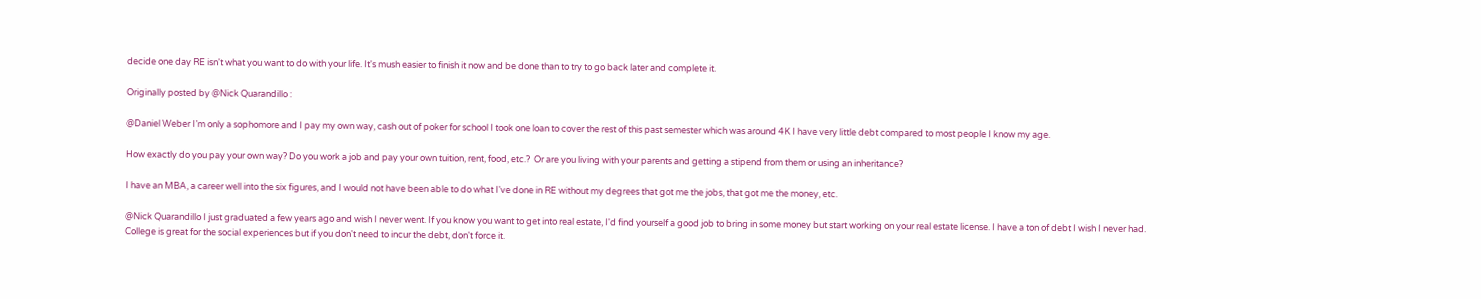decide one day RE isn't what you want to do with your life. It's mush easier to finish it now and be done than to try to go back later and complete it.

Originally posted by @Nick Quarandillo :

@Daniel Weber I’m only a sophomore and I pay my own way, cash out of poker for school I took one loan to cover the rest of this past semester which was around 4K I have very little debt compared to most people I know my age.

How exactly do you pay your own way? Do you work a job and pay your own tuition, rent, food, etc.?  Or are you living with your parents and getting a stipend from them or using an inheritance?

I have an MBA, a career well into the six figures, and I would not have been able to do what I've done in RE without my degrees that got me the jobs, that got me the money, etc.

@Nick Quarandillo I just graduated a few years ago and wish I never went. If you know you want to get into real estate, I'd find yourself a good job to bring in some money but start working on your real estate license. I have a ton of debt I wish I never had. College is great for the social experiences but if you don't need to incur the debt, don't force it.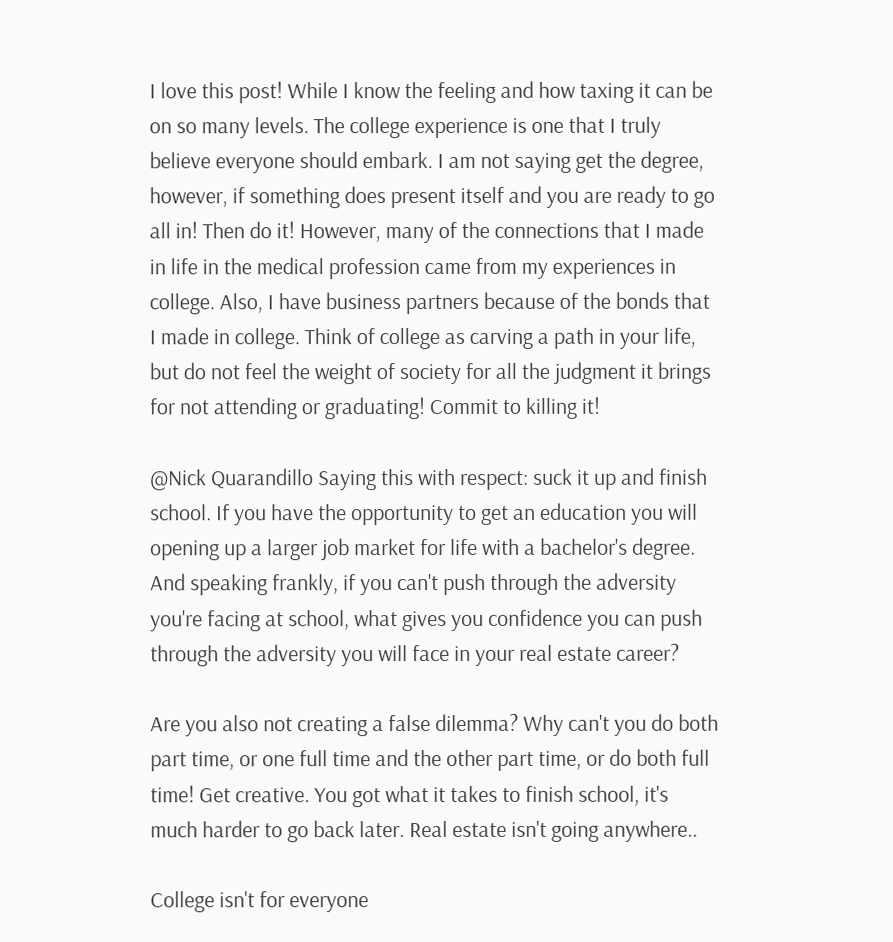I love this post! While I know the feeling and how taxing it can be on so many levels. The college experience is one that I truly believe everyone should embark. I am not saying get the degree, however, if something does present itself and you are ready to go all in! Then do it! However, many of the connections that I made in life in the medical profession came from my experiences in college. Also, I have business partners because of the bonds that I made in college. Think of college as carving a path in your life, but do not feel the weight of society for all the judgment it brings for not attending or graduating! Commit to killing it!

@Nick Quarandillo Saying this with respect: suck it up and finish school. If you have the opportunity to get an education you will opening up a larger job market for life with a bachelor's degree. And speaking frankly, if you can't push through the adversity you're facing at school, what gives you confidence you can push through the adversity you will face in your real estate career?

Are you also not creating a false dilemma? Why can't you do both part time, or one full time and the other part time, or do both full time! Get creative. You got what it takes to finish school, it's much harder to go back later. Real estate isn't going anywhere..

College isn't for everyone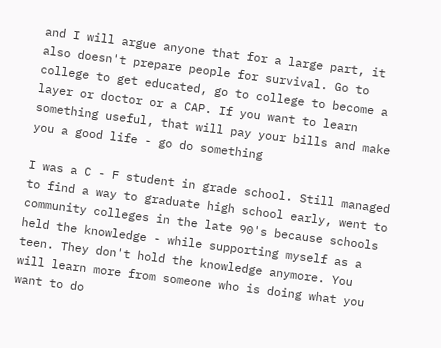and I will argue anyone that for a large part, it also doesn't prepare people for survival. Go to college to get educated, go to college to become a layer or doctor or a CAP. If you want to learn something useful, that will pay your bills and make you a good life - go do something

I was a C - F student in grade school. Still managed to find a way to graduate high school early, went to community colleges in the late 90's because schools held the knowledge - while supporting myself as a teen. They don't hold the knowledge anymore. You will learn more from someone who is doing what you want to do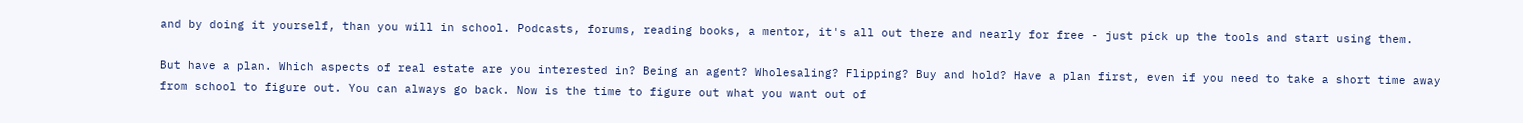and by doing it yourself, than you will in school. Podcasts, forums, reading books, a mentor, it's all out there and nearly for free - just pick up the tools and start using them.

But have a plan. Which aspects of real estate are you interested in? Being an agent? Wholesaling? Flipping? Buy and hold? Have a plan first, even if you need to take a short time away from school to figure out. You can always go back. Now is the time to figure out what you want out of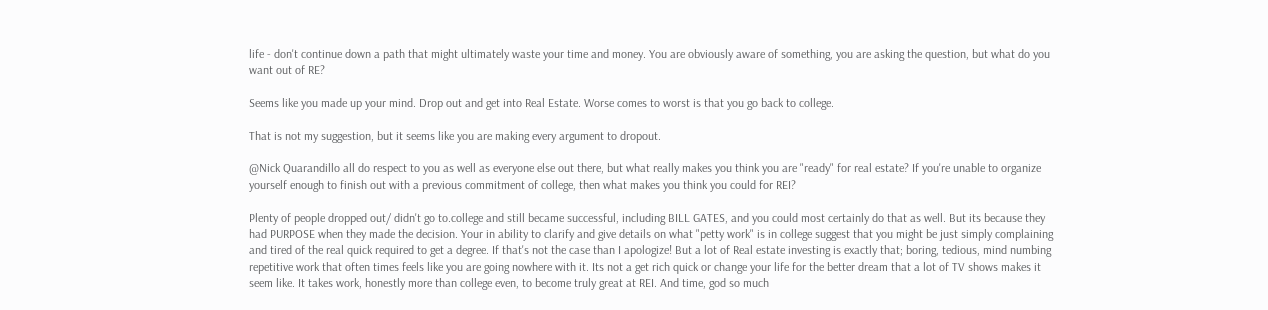life - don't continue down a path that might ultimately waste your time and money. You are obviously aware of something, you are asking the question, but what do you want out of RE?

Seems like you made up your mind. Drop out and get into Real Estate. Worse comes to worst is that you go back to college.

That is not my suggestion, but it seems like you are making every argument to dropout.

@Nick Quarandillo all do respect to you as well as everyone else out there, but what really makes you think you are "ready" for real estate? If you're unable to organize yourself enough to finish out with a previous commitment of college, then what makes you think you could for REI?

Plenty of people dropped out/ didn't go to.college and still became successful, including BILL GATES, and you could most certainly do that as well. But its because they had PURPOSE when they made the decision. Your in ability to clarify and give details on what "petty work" is in college suggest that you might be just simply complaining and tired of the real quick required to get a degree. If that's not the case than I apologize! But a lot of Real estate investing is exactly that; boring, tedious, mind numbing repetitive work that often times feels like you are going nowhere with it. Its not a get rich quick or change your life for the better dream that a lot of TV shows makes it seem like. It takes work, honestly more than college even, to become truly great at REI. And time, god so much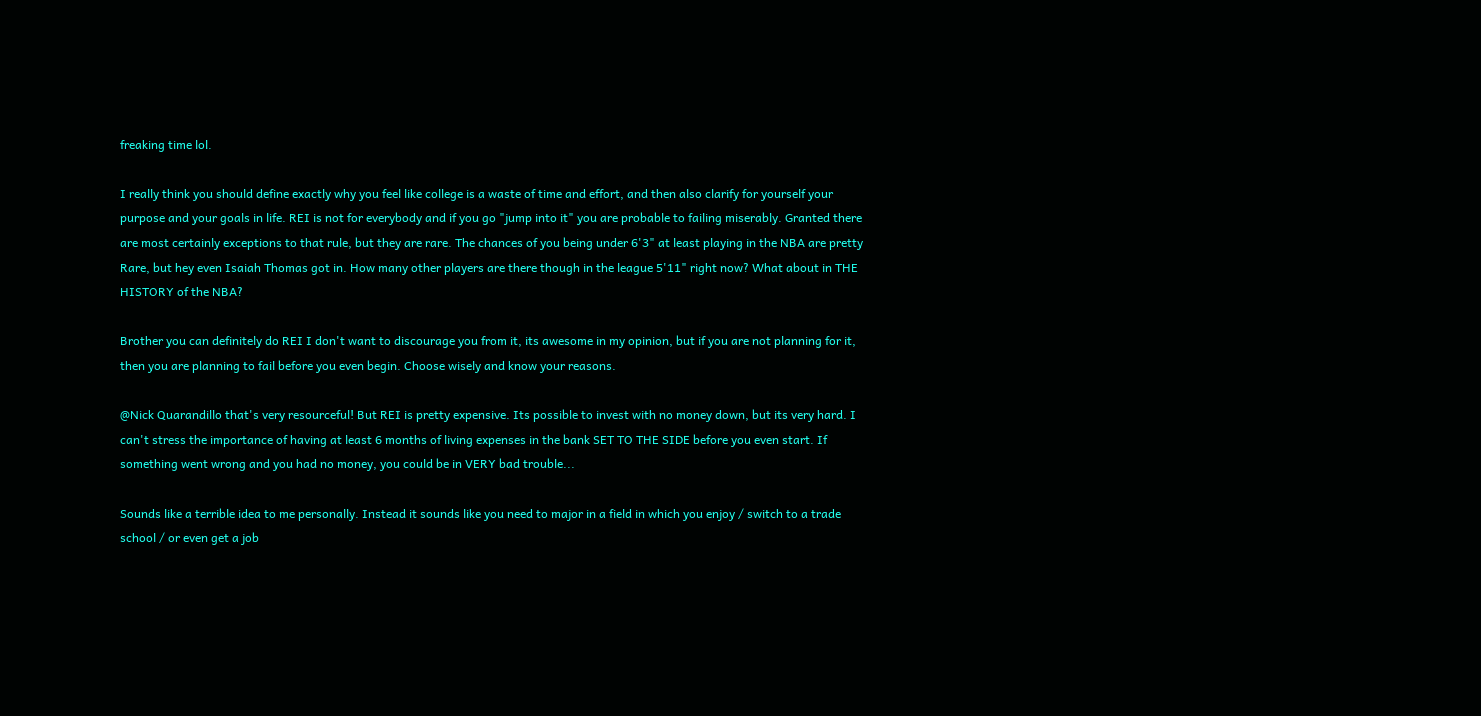freaking time lol.

I really think you should define exactly why you feel like college is a waste of time and effort, and then also clarify for yourself your purpose and your goals in life. REI is not for everybody and if you go "jump into it" you are probable to failing miserably. Granted there are most certainly exceptions to that rule, but they are rare. The chances of you being under 6'3" at least playing in the NBA are pretty Rare, but hey even Isaiah Thomas got in. How many other players are there though in the league 5'11" right now? What about in THE HISTORY of the NBA?

Brother you can definitely do REI I don't want to discourage you from it, its awesome in my opinion, but if you are not planning for it, then you are planning to fail before you even begin. Choose wisely and know your reasons.

@Nick Quarandillo that's very resourceful! But REI is pretty expensive. Its possible to invest with no money down, but its very hard. I can't stress the importance of having at least 6 months of living expenses in the bank SET TO THE SIDE before you even start. If something went wrong and you had no money, you could be in VERY bad trouble...

Sounds like a terrible idea to me personally. Instead it sounds like you need to major in a field in which you enjoy / switch to a trade school / or even get a job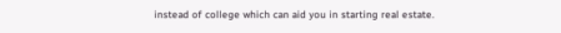instead of college which can aid you in starting real estate.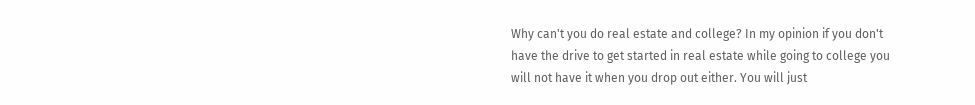Why can't you do real estate and college? In my opinion if you don't have the drive to get started in real estate while going to college you will not have it when you drop out either. You will just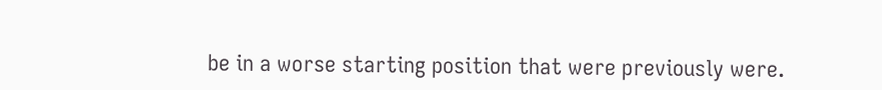be in a worse starting position that were previously were.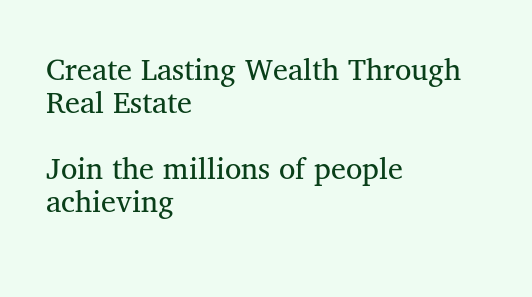Create Lasting Wealth Through Real Estate

Join the millions of people achieving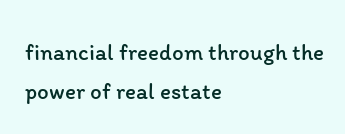financial freedom through the power of real estate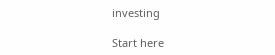investing

Start here